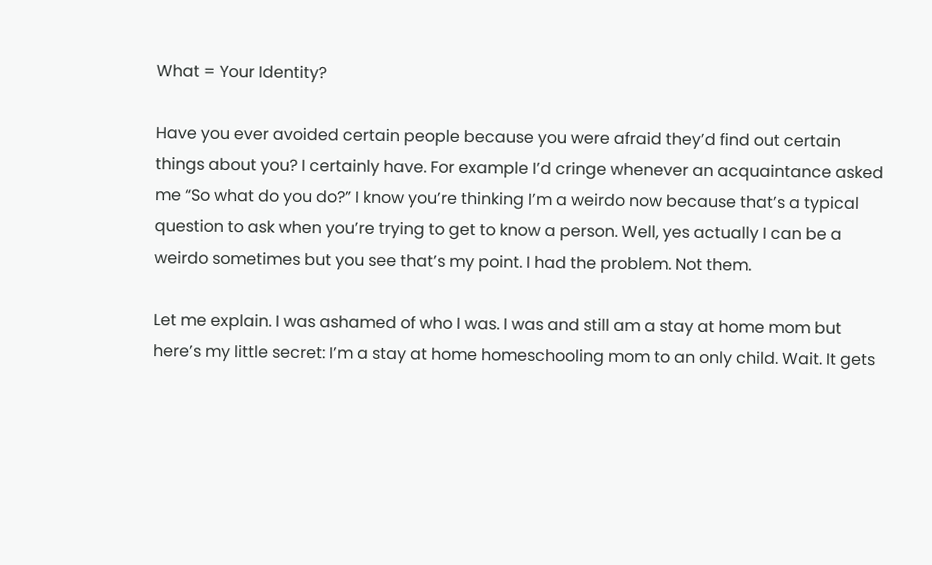What = Your Identity?

Have you ever avoided certain people because you were afraid they’d find out certain things about you? I certainly have. For example I’d cringe whenever an acquaintance asked me “So what do you do?” I know you’re thinking I’m a weirdo now because that’s a typical question to ask when you’re trying to get to know a person. Well, yes actually I can be a weirdo sometimes but you see that’s my point. I had the problem. Not them.

Let me explain. I was ashamed of who I was. I was and still am a stay at home mom but here’s my little secret: I’m a stay at home homeschooling mom to an only child. Wait. It gets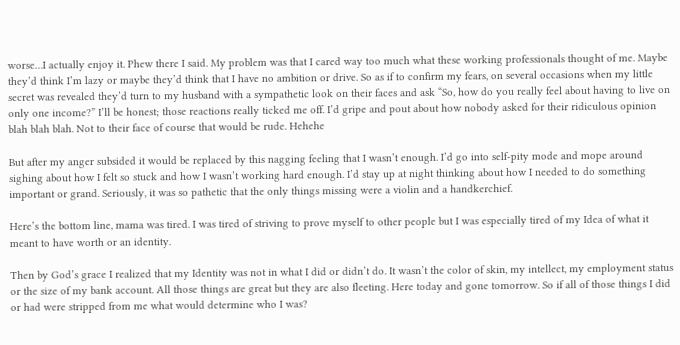worse…I actually enjoy it. Phew there I said. My problem was that I cared way too much what these working professionals thought of me. Maybe they’d think I’m lazy or maybe they’d think that I have no ambition or drive. So as if to confirm my fears, on several occasions when my little secret was revealed they’d turn to my husband with a sympathetic look on their faces and ask “So, how do you really feel about having to live on only one income?” I’ll be honest; those reactions really ticked me off. I’d gripe and pout about how nobody asked for their ridiculous opinion blah blah blah. Not to their face of course that would be rude. Hehehe

But after my anger subsided it would be replaced by this nagging feeling that I wasn’t enough. I’d go into self-pity mode and mope around sighing about how I felt so stuck and how I wasn’t working hard enough. I’d stay up at night thinking about how I needed to do something important or grand. Seriously, it was so pathetic that the only things missing were a violin and a handkerchief.

Here’s the bottom line, mama was tired. I was tired of striving to prove myself to other people but I was especially tired of my Idea of what it meant to have worth or an identity.

Then by God’s grace I realized that my Identity was not in what I did or didn’t do. It wasn’t the color of skin, my intellect, my employment status or the size of my bank account. All those things are great but they are also fleeting. Here today and gone tomorrow. So if all of those things I did or had were stripped from me what would determine who I was?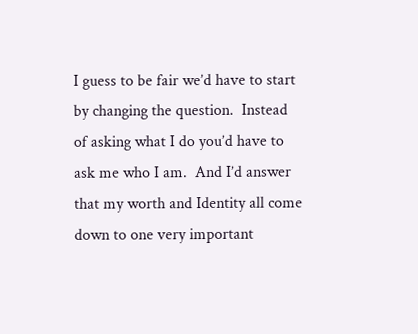I guess to be fair we’d have to start by changing the question.  Instead of asking what I do you’d have to ask me who I am.  And I’d answer that my worth and Identity all come down to one very important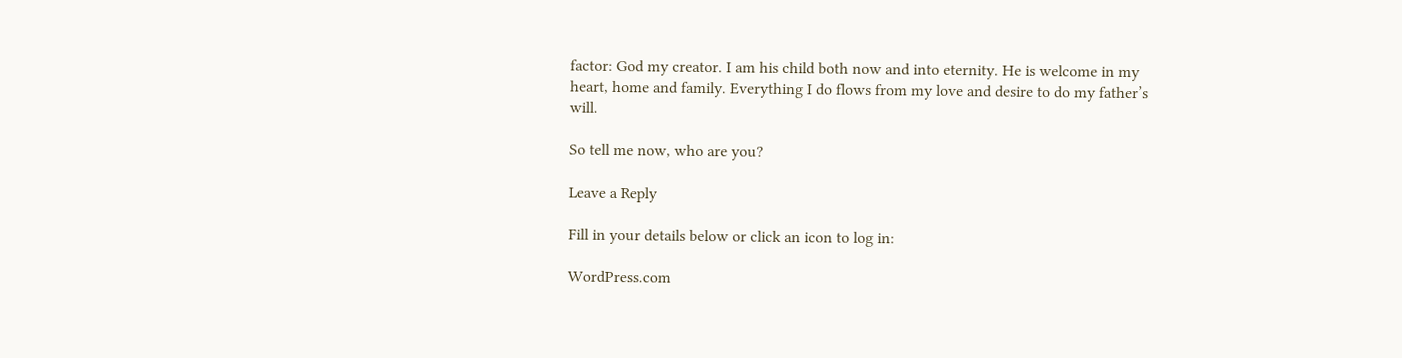factor: God my creator. I am his child both now and into eternity. He is welcome in my heart, home and family. Everything I do flows from my love and desire to do my father’s will.

So tell me now, who are you?

Leave a Reply

Fill in your details below or click an icon to log in:

WordPress.com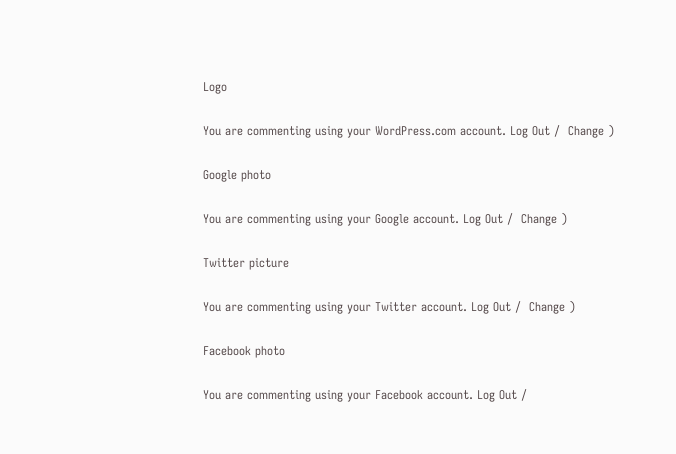Logo

You are commenting using your WordPress.com account. Log Out /  Change )

Google photo

You are commenting using your Google account. Log Out /  Change )

Twitter picture

You are commenting using your Twitter account. Log Out /  Change )

Facebook photo

You are commenting using your Facebook account. Log Out /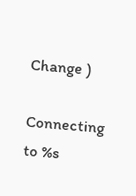Change )

Connecting to %s